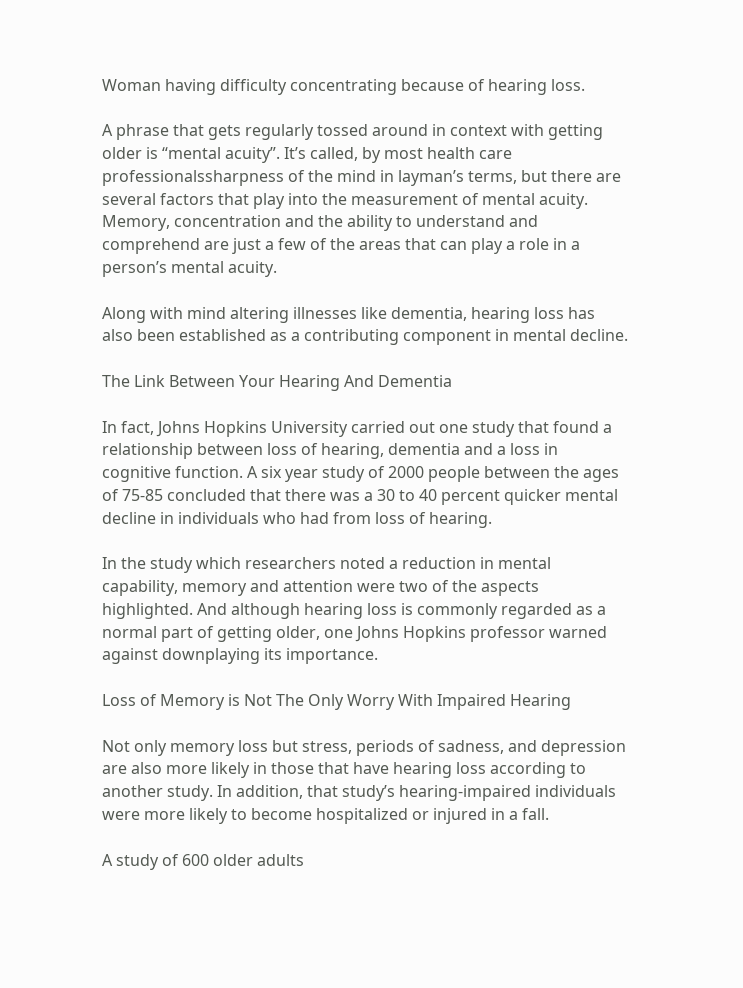Woman having difficulty concentrating because of hearing loss.

A phrase that gets regularly tossed around in context with getting older is “mental acuity”. It’s called, by most health care professionalssharpness of the mind in layman’s terms, but there are several factors that play into the measurement of mental acuity. Memory, concentration and the ability to understand and comprehend are just a few of the areas that can play a role in a person’s mental acuity.

Along with mind altering illnesses like dementia, hearing loss has also been established as a contributing component in mental decline.

The Link Between Your Hearing And Dementia

In fact, Johns Hopkins University carried out one study that found a relationship between loss of hearing, dementia and a loss in cognitive function. A six year study of 2000 people between the ages of 75-85 concluded that there was a 30 to 40 percent quicker mental decline in individuals who had from loss of hearing.

In the study which researchers noted a reduction in mental capability, memory and attention were two of the aspects highlighted. And although hearing loss is commonly regarded as a normal part of getting older, one Johns Hopkins professor warned against downplaying its importance.

Loss of Memory is Not The Only Worry With Impaired Hearing

Not only memory loss but stress, periods of sadness, and depression are also more likely in those that have hearing loss according to another study. In addition, that study’s hearing-impaired individuals were more likely to become hospitalized or injured in a fall.

A study of 600 older adults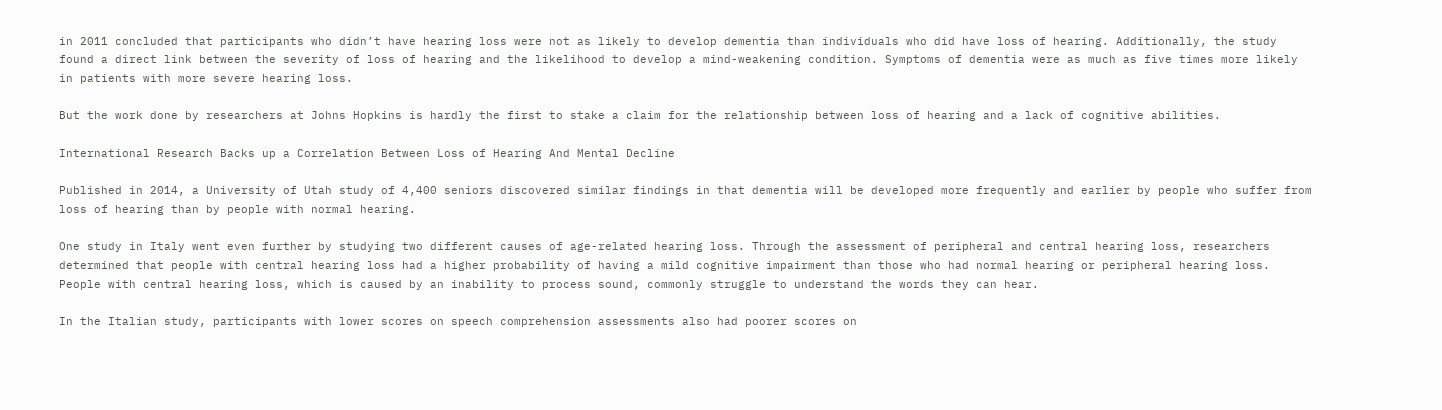in 2011 concluded that participants who didn’t have hearing loss were not as likely to develop dementia than individuals who did have loss of hearing. Additionally, the study found a direct link between the severity of loss of hearing and the likelihood to develop a mind-weakening condition. Symptoms of dementia were as much as five times more likely in patients with more severe hearing loss.

But the work done by researchers at Johns Hopkins is hardly the first to stake a claim for the relationship between loss of hearing and a lack of cognitive abilities.

International Research Backs up a Correlation Between Loss of Hearing And Mental Decline

Published in 2014, a University of Utah study of 4,400 seniors discovered similar findings in that dementia will be developed more frequently and earlier by people who suffer from loss of hearing than by people with normal hearing.

One study in Italy went even further by studying two different causes of age-related hearing loss. Through the assessment of peripheral and central hearing loss, researchers determined that people with central hearing loss had a higher probability of having a mild cognitive impairment than those who had normal hearing or peripheral hearing loss. People with central hearing loss, which is caused by an inability to process sound, commonly struggle to understand the words they can hear.

In the Italian study, participants with lower scores on speech comprehension assessments also had poorer scores on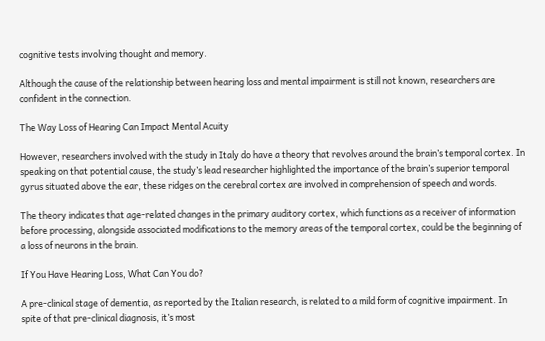cognitive tests involving thought and memory.

Although the cause of the relationship between hearing loss and mental impairment is still not known, researchers are confident in the connection.

The Way Loss of Hearing Can Impact Mental Acuity

However, researchers involved with the study in Italy do have a theory that revolves around the brain’s temporal cortex. In speaking on that potential cause, the study’s lead researcher highlighted the importance of the brain’s superior temporal gyrus situated above the ear, these ridges on the cerebral cortex are involved in comprehension of speech and words.

The theory indicates that age-related changes in the primary auditory cortex, which functions as a receiver of information before processing, alongside associated modifications to the memory areas of the temporal cortex, could be the beginning of a loss of neurons in the brain.

If You Have Hearing Loss, What Can You do?

A pre-clinical stage of dementia, as reported by the Italian research, is related to a mild form of cognitive impairment. In spite of that pre-clinical diagnosis, it’s most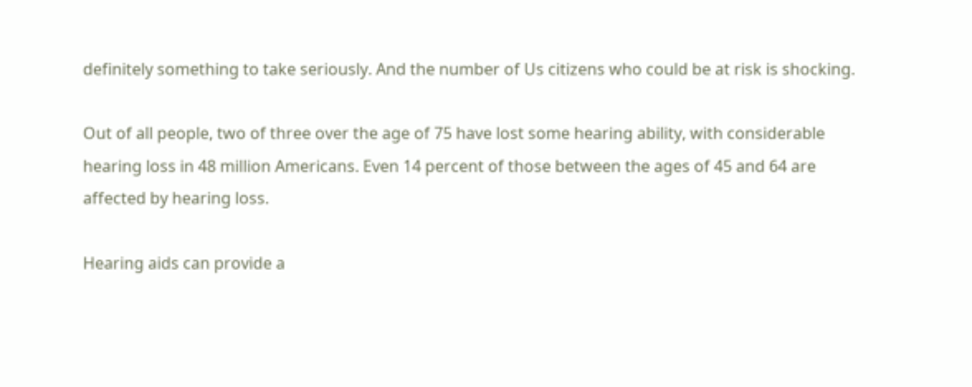definitely something to take seriously. And the number of Us citizens who could be at risk is shocking.

Out of all people, two of three over the age of 75 have lost some hearing ability, with considerable hearing loss in 48 million Americans. Even 14 percent of those between the ages of 45 and 64 are affected by hearing loss.

Hearing aids can provide a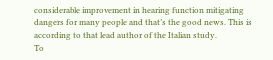considerable improvement in hearing function mitigating dangers for many people and that’s the good news. This is according to that lead author of the Italian study.
To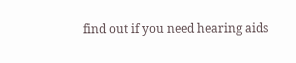find out if you need hearing aids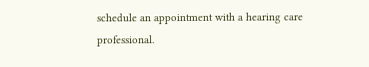schedule an appointment with a hearing care professional.